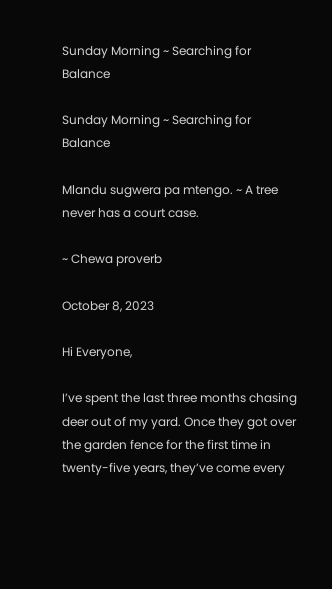Sunday Morning ~ Searching for Balance

Sunday Morning ~ Searching for Balance

Mlandu sugwera pa mtengo. ~ A tree never has a court case.

~ Chewa proverb

October 8, 2023

Hi Everyone,

I’ve spent the last three months chasing deer out of my yard. Once they got over the garden fence for the first time in twenty-five years, they’ve come every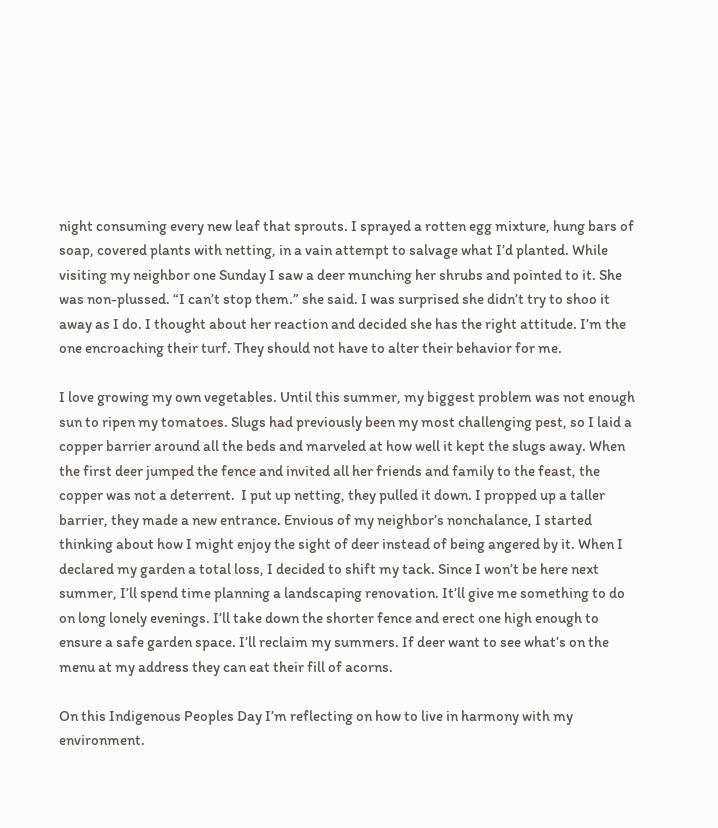night consuming every new leaf that sprouts. I sprayed a rotten egg mixture, hung bars of soap, covered plants with netting, in a vain attempt to salvage what I’d planted. While visiting my neighbor one Sunday I saw a deer munching her shrubs and pointed to it. She was non-plussed. “I can’t stop them.” she said. I was surprised she didn’t try to shoo it away as I do. I thought about her reaction and decided she has the right attitude. I’m the one encroaching their turf. They should not have to alter their behavior for me.

I love growing my own vegetables. Until this summer, my biggest problem was not enough sun to ripen my tomatoes. Slugs had previously been my most challenging pest, so I laid a copper barrier around all the beds and marveled at how well it kept the slugs away. When the first deer jumped the fence and invited all her friends and family to the feast, the copper was not a deterrent.  I put up netting, they pulled it down. I propped up a taller barrier, they made a new entrance. Envious of my neighbor’s nonchalance, I started thinking about how I might enjoy the sight of deer instead of being angered by it. When I declared my garden a total loss, I decided to shift my tack. Since I won’t be here next summer, I’ll spend time planning a landscaping renovation. It’ll give me something to do on long lonely evenings. I’ll take down the shorter fence and erect one high enough to ensure a safe garden space. I’ll reclaim my summers. If deer want to see what’s on the menu at my address they can eat their fill of acorns.

On this Indigenous Peoples Day I’m reflecting on how to live in harmony with my environment.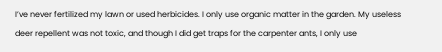I’ve never fertilized my lawn or used herbicides. I only use organic matter in the garden. My useless deer repellent was not toxic, and though I did get traps for the carpenter ants, I only use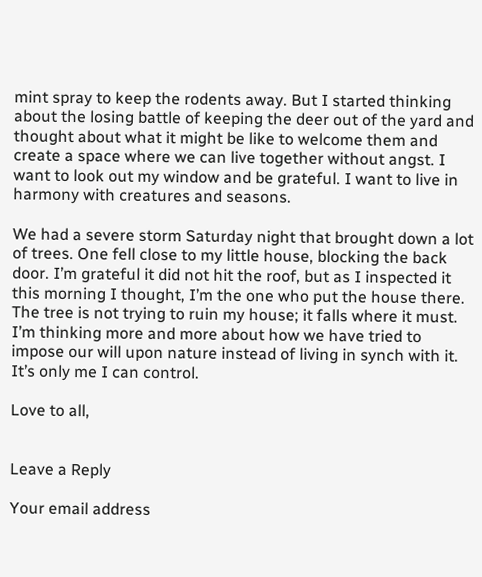mint spray to keep the rodents away. But I started thinking about the losing battle of keeping the deer out of the yard and thought about what it might be like to welcome them and create a space where we can live together without angst. I want to look out my window and be grateful. I want to live in harmony with creatures and seasons.

We had a severe storm Saturday night that brought down a lot of trees. One fell close to my little house, blocking the back door. I’m grateful it did not hit the roof, but as I inspected it this morning I thought, I’m the one who put the house there. The tree is not trying to ruin my house; it falls where it must. I’m thinking more and more about how we have tried to impose our will upon nature instead of living in synch with it. It’s only me I can control.

Love to all,


Leave a Reply

Your email address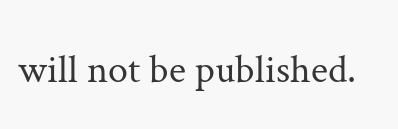will not be published.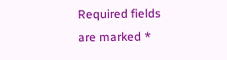Required fields are marked *